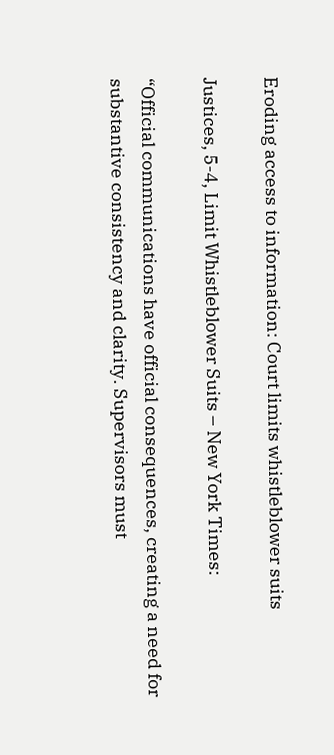Eroding access to information: Court limits whistleblower suits

Justices, 5-4, Limit Whistleblower Suits – New York Times:

“Official communications have official consequences, creating a need for substantive consistency and clarity. Supervisors must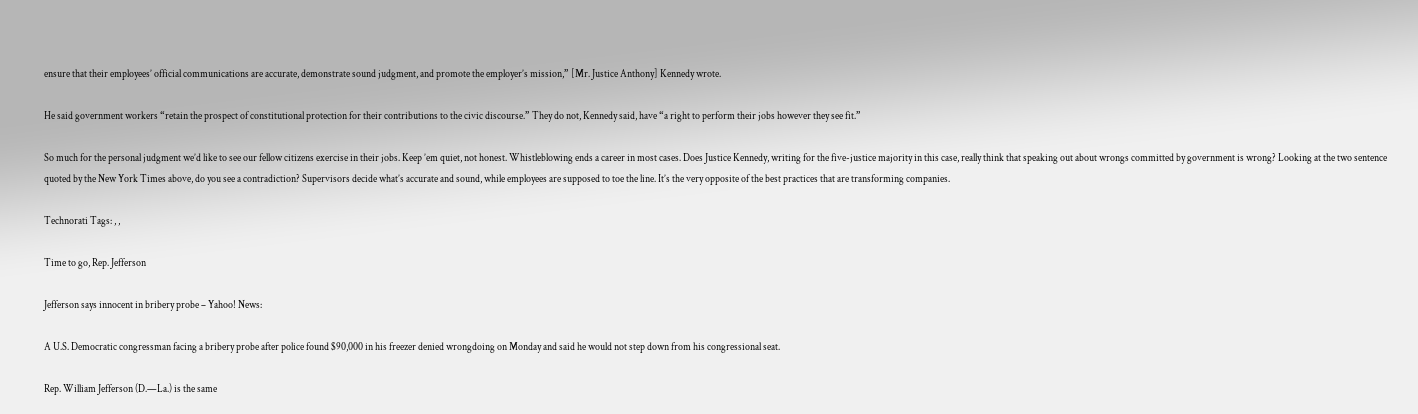ensure that their employees’ official communications are accurate, demonstrate sound judgment, and promote the employer’s mission,” [Mr. Justice Anthony] Kennedy wrote.

He said government workers “retain the prospect of constitutional protection for their contributions to the civic discourse.” They do not, Kennedy said, have “a right to perform their jobs however they see fit.”

So much for the personal judgment we’d like to see our fellow citizens exercise in their jobs. Keep ’em quiet, not honest. Whistleblowing ends a career in most cases. Does Justice Kennedy, writing for the five-justice majority in this case, really think that speaking out about wrongs committed by government is wrong? Looking at the two sentence quoted by the New York Times above, do you see a contradiction? Supervisors decide what’s accurate and sound, while employees are supposed to toe the line. It’s the very opposite of the best practices that are transforming companies.

Technorati Tags: , ,

Time to go, Rep. Jefferson

Jefferson says innocent in bribery probe – Yahoo! News:

A U.S. Democratic congressman facing a bribery probe after police found $90,000 in his freezer denied wrongdoing on Monday and said he would not step down from his congressional seat.

Rep. William Jefferson (D.—La.) is the same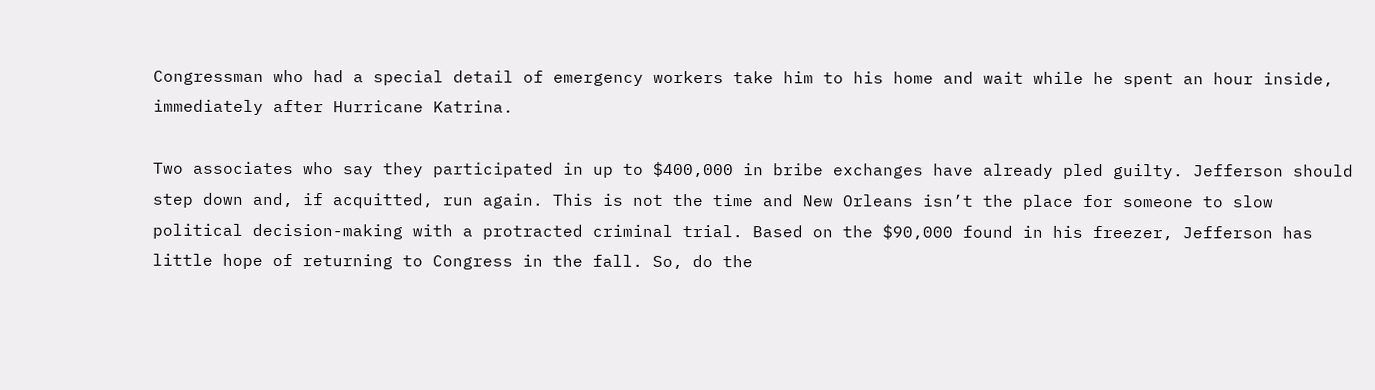Congressman who had a special detail of emergency workers take him to his home and wait while he spent an hour inside, immediately after Hurricane Katrina.

Two associates who say they participated in up to $400,000 in bribe exchanges have already pled guilty. Jefferson should step down and, if acquitted, run again. This is not the time and New Orleans isn’t the place for someone to slow political decision-making with a protracted criminal trial. Based on the $90,000 found in his freezer, Jefferson has little hope of returning to Congress in the fall. So, do the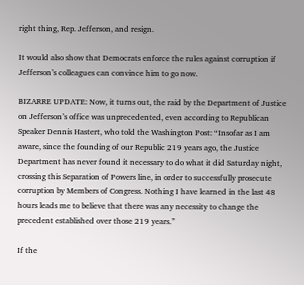right thing, Rep. Jefferson, and resign.

It would also show that Democrats enforce the rules against corruption if Jefferson’s colleagues can convince him to go now.

BIZARRE UPDATE: Now, it turns out, the raid by the Department of Justice on Jefferson’s office was unprecedented, even according to Republican Speaker Dennis Hastert, who told the Washington Post: “Insofar as I am aware, since the founding of our Republic 219 years ago, the Justice Department has never found it necessary to do what it did Saturday night, crossing this Separation of Powers line, in order to successfully prosecute corruption by Members of Congress. Nothing I have learned in the last 48 hours leads me to believe that there was any necessity to change the precedent established over those 219 years.”

If the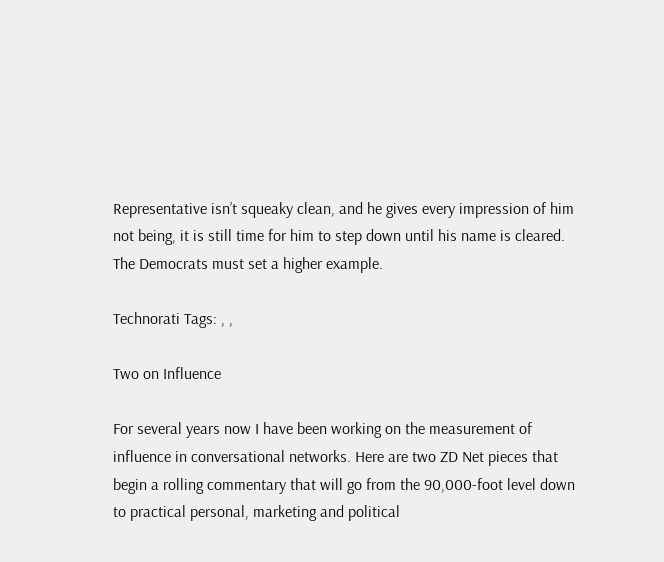Representative isn’t squeaky clean, and he gives every impression of him not being, it is still time for him to step down until his name is cleared. The Democrats must set a higher example.

Technorati Tags: , ,

Two on Influence

For several years now I have been working on the measurement of influence in conversational networks. Here are two ZD Net pieces that begin a rolling commentary that will go from the 90,000-foot level down to practical personal, marketing and political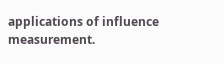applications of influence measurement.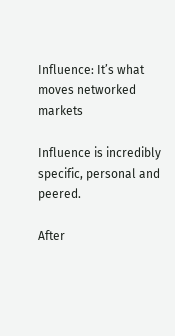Influence: It’s what moves networked markets

Influence is incredibly specific, personal and peered.

After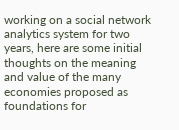working on a social network analytics system for two years, here are some initial thoughts on the meaning and value of the many economies proposed as foundations for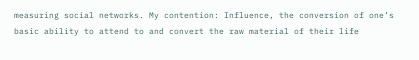measuring social networks. My contention: Influence, the conversion of one’s basic ability to attend to and convert the raw material of their life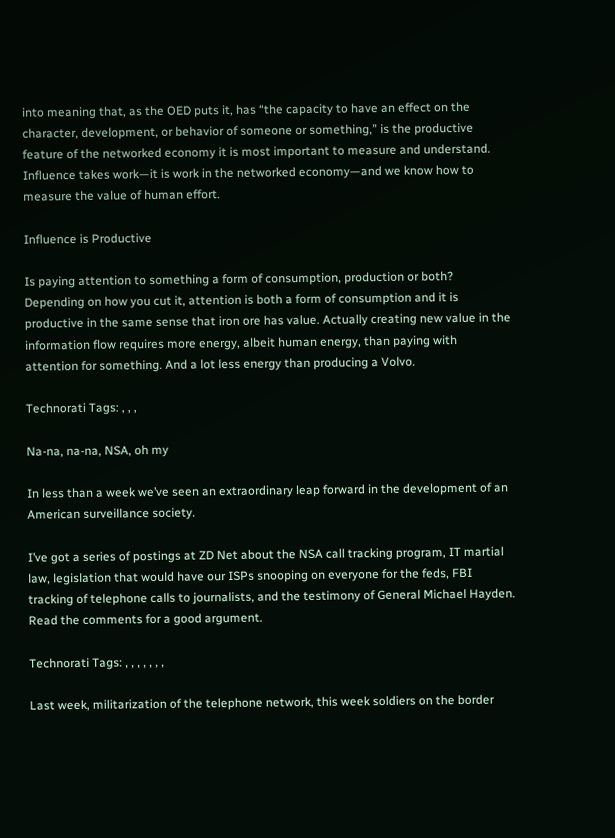into meaning that, as the OED puts it, has “the capacity to have an effect on the character, development, or behavior of someone or something,” is the productive feature of the networked economy it is most important to measure and understand. Influence takes work—it is work in the networked economy—and we know how to measure the value of human effort.

Influence is Productive

Is paying attention to something a form of consumption, production or both? Depending on how you cut it, attention is both a form of consumption and it is productive in the same sense that iron ore has value. Actually creating new value in the information flow requires more energy, albeit human energy, than paying with attention for something. And a lot less energy than producing a Volvo.

Technorati Tags: , , ,

Na-na, na-na, NSA, oh my

In less than a week we’ve seen an extraordinary leap forward in the development of an American surveillance society.

I’ve got a series of postings at ZD Net about the NSA call tracking program, IT martial law, legislation that would have our ISPs snooping on everyone for the feds, FBI tracking of telephone calls to journalists, and the testimony of General Michael Hayden. Read the comments for a good argument.

Technorati Tags: , , , , , , ,

Last week, militarization of the telephone network, this week soldiers on the border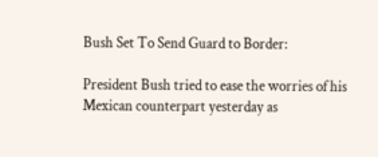Bush Set To Send Guard to Border:

President Bush tried to ease the worries of his Mexican counterpart yesterday as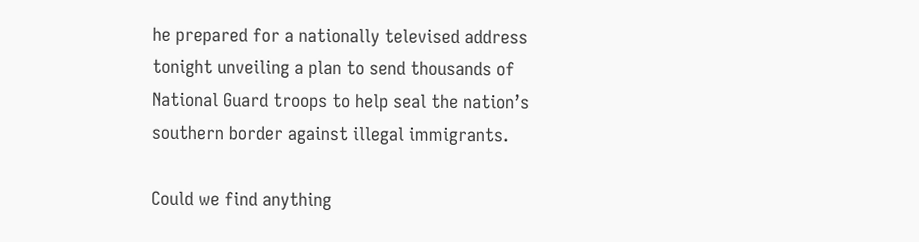he prepared for a nationally televised address tonight unveiling a plan to send thousands of National Guard troops to help seal the nation’s southern border against illegal immigrants.

Could we find anything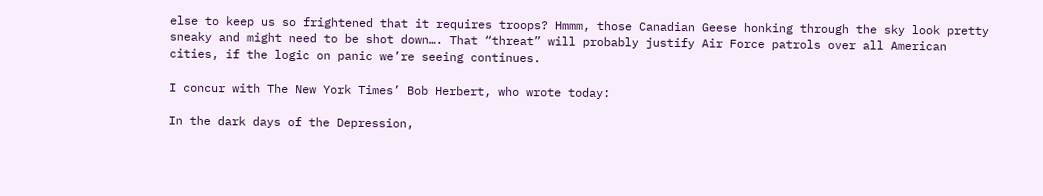else to keep us so frightened that it requires troops? Hmmm, those Canadian Geese honking through the sky look pretty sneaky and might need to be shot down…. That “threat” will probably justify Air Force patrols over all American cities, if the logic on panic we’re seeing continues.

I concur with The New York Times’ Bob Herbert, who wrote today:

In the dark days of the Depression,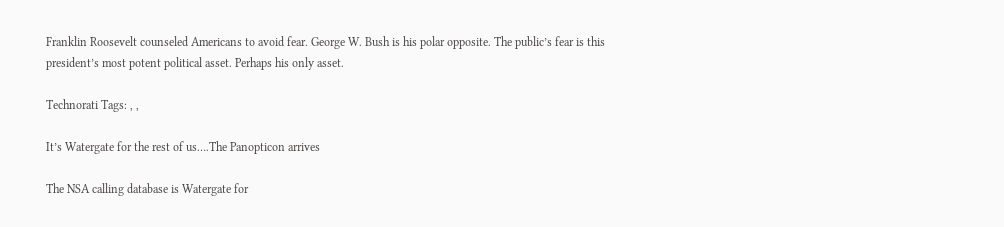Franklin Roosevelt counseled Americans to avoid fear. George W. Bush is his polar opposite. The public’s fear is this president’s most potent political asset. Perhaps his only asset.

Technorati Tags: , ,

It’s Watergate for the rest of us….The Panopticon arrives

The NSA calling database is Watergate for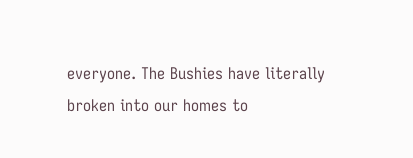everyone. The Bushies have literally broken into our homes to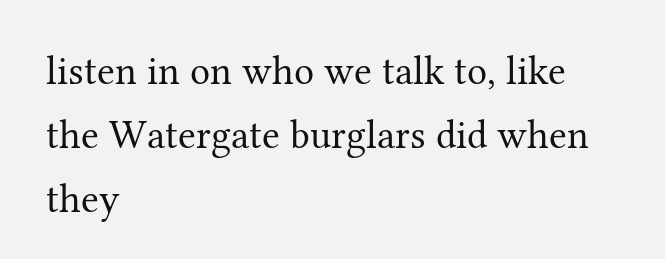listen in on who we talk to, like the Watergate burglars did when they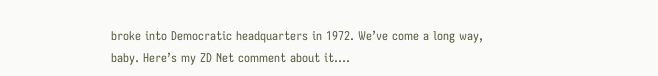broke into Democratic headquarters in 1972. We’ve come a long way, baby. Here’s my ZD Net comment about it….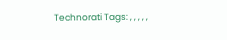Technorati Tags: , , , , ,